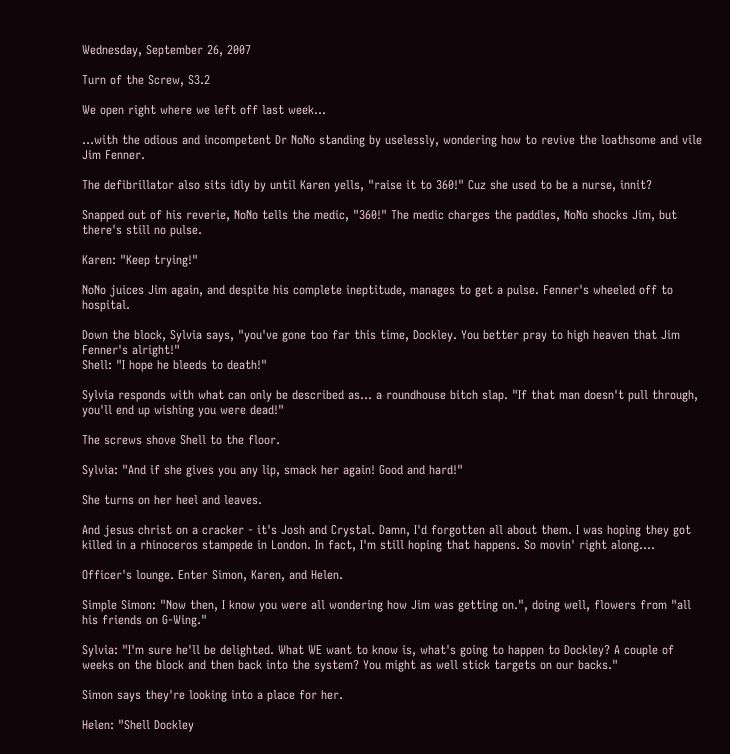Wednesday, September 26, 2007

Turn of the Screw, S3.2

We open right where we left off last week...

...with the odious and incompetent Dr NoNo standing by uselessly, wondering how to revive the loathsome and vile Jim Fenner.

The defibrillator also sits idly by until Karen yells, "raise it to 360!" Cuz she used to be a nurse, innit?

Snapped out of his reverie, NoNo tells the medic, "360!" The medic charges the paddles, NoNo shocks Jim, but there's still no pulse.

Karen: "Keep trying!"

NoNo juices Jim again, and despite his complete ineptitude, manages to get a pulse. Fenner's wheeled off to hospital.

Down the block, Sylvia says, "you've gone too far this time, Dockley. You better pray to high heaven that Jim Fenner's alright!"
Shell: "I hope he bleeds to death!"

Sylvia responds with what can only be described as... a roundhouse bitch slap. "If that man doesn't pull through, you'll end up wishing you were dead!"

The screws shove Shell to the floor.

Sylvia: "And if she gives you any lip, smack her again! Good and hard!"

She turns on her heel and leaves.

And jesus christ on a cracker - it's Josh and Crystal. Damn, I'd forgotten all about them. I was hoping they got killed in a rhinoceros stampede in London. In fact, I'm still hoping that happens. So movin' right along....

Officer's lounge. Enter Simon, Karen, and Helen.

Simple Simon: "Now then, I know you were all wondering how Jim was getting on.", doing well, flowers from "all his friends on G-Wing."

Sylvia: "I'm sure he'll be delighted. What WE want to know is, what's going to happen to Dockley? A couple of weeks on the block and then back into the system? You might as well stick targets on our backs."

Simon says they're looking into a place for her.

Helen: "Shell Dockley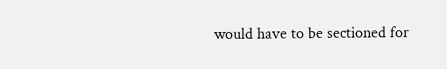would have to be sectioned for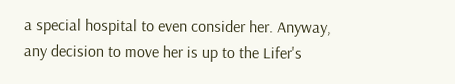a special hospital to even consider her. Anyway, any decision to move her is up to the Lifer's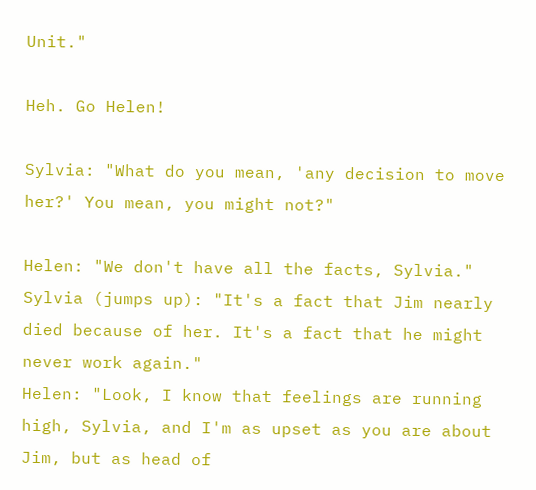Unit."

Heh. Go Helen!

Sylvia: "What do you mean, 'any decision to move her?' You mean, you might not?"

Helen: "We don't have all the facts, Sylvia."
Sylvia (jumps up): "It's a fact that Jim nearly died because of her. It's a fact that he might never work again."
Helen: "Look, I know that feelings are running high, Sylvia, and I'm as upset as you are about Jim, but as head of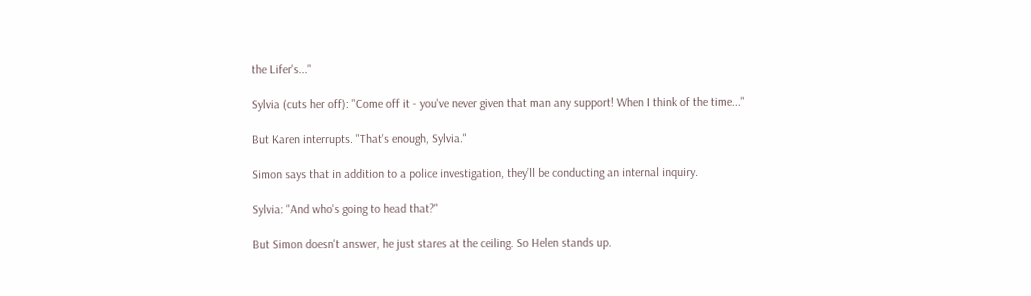the Lifer's..."

Sylvia (cuts her off): "Come off it - you've never given that man any support! When I think of the time..."

But Karen interrupts. "That's enough, Sylvia."

Simon says that in addition to a police investigation, they’ll be conducting an internal inquiry.

Sylvia: "And who's going to head that?"

But Simon doesn't answer, he just stares at the ceiling. So Helen stands up.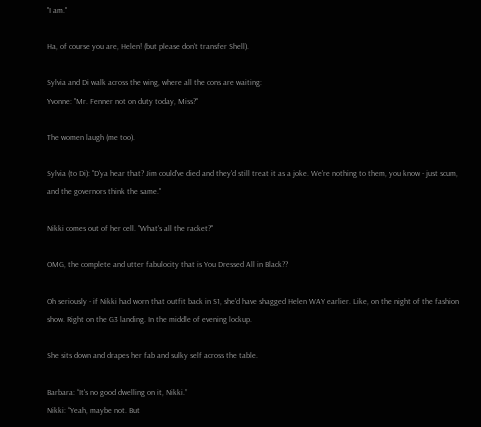"I am."

Ha, of course you are, Helen! (but please don't transfer Shell).

Sylvia and Di walk across the wing, where all the cons are waiting:
Yvonne: "Mr. Fenner not on duty today, Miss?"

The women laugh (me too).

Sylvia (to Di): "D'ya hear that? Jim could've died and they'd still treat it as a joke. We're nothing to them, you know - just scum, and the governors think the same."

Nikki comes out of her cell. "What's all the racket?"

OMG, the complete and utter fabulocity that is You Dressed All in Black??

Oh seriously - if Nikki had worn that outfit back in S1, she'd have shagged Helen WAY earlier. Like, on the night of the fashion show. Right on the G3 landing. In the middle of evening lockup.

She sits down and drapes her fab and sulky self across the table.

Barbara: “It's no good dwelling on it, Nikki.”
Nikki: “Yeah, maybe not. But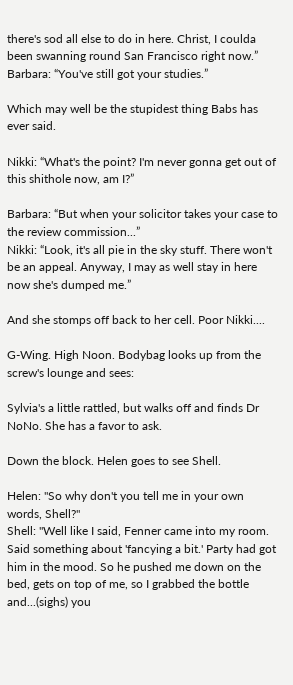there's sod all else to do in here. Christ, I coulda been swanning round San Francisco right now.”
Barbara: “You've still got your studies.”

Which may well be the stupidest thing Babs has ever said.

Nikki: “What's the point? I'm never gonna get out of this shithole now, am I?”

Barbara: “But when your solicitor takes your case to the review commission...”
Nikki: “Look, it's all pie in the sky stuff. There won't be an appeal. Anyway, I may as well stay in here now she's dumped me.”

And she stomps off back to her cell. Poor Nikki....

G-Wing. High Noon. Bodybag looks up from the screw's lounge and sees:

Sylvia's a little rattled, but walks off and finds Dr NoNo. She has a favor to ask.

Down the block. Helen goes to see Shell.

Helen: "So why don't you tell me in your own words, Shell?"
Shell: "Well like I said, Fenner came into my room. Said something about 'fancying a bit.' Party had got him in the mood. So he pushed me down on the bed, gets on top of me, so I grabbed the bottle and...(sighs) you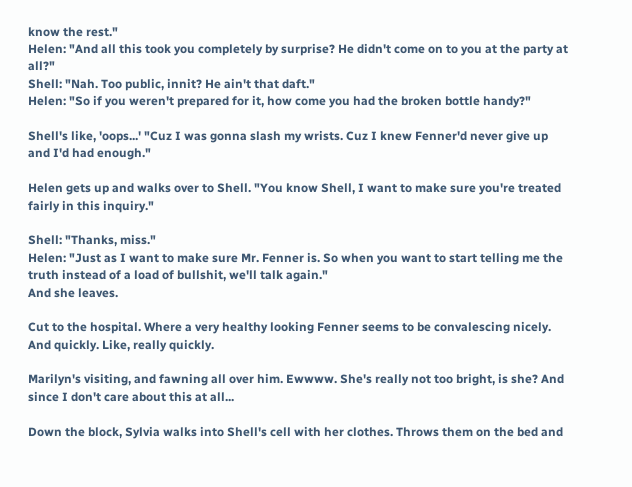know the rest."
Helen: "And all this took you completely by surprise? He didn't come on to you at the party at all?"
Shell: "Nah. Too public, innit? He ain't that daft."
Helen: "So if you weren't prepared for it, how come you had the broken bottle handy?"

Shell's like, 'oops...' "Cuz I was gonna slash my wrists. Cuz I knew Fenner'd never give up and I'd had enough."

Helen gets up and walks over to Shell. "You know Shell, I want to make sure you're treated fairly in this inquiry."

Shell: "Thanks, miss."
Helen: "Just as I want to make sure Mr. Fenner is. So when you want to start telling me the truth instead of a load of bullshit, we'll talk again."
And she leaves.

Cut to the hospital. Where a very healthy looking Fenner seems to be convalescing nicely. And quickly. Like, really quickly.

Marilyn's visiting, and fawning all over him. Ewwww. She's really not too bright, is she? And since I don't care about this at all...

Down the block, Sylvia walks into Shell's cell with her clothes. Throws them on the bed and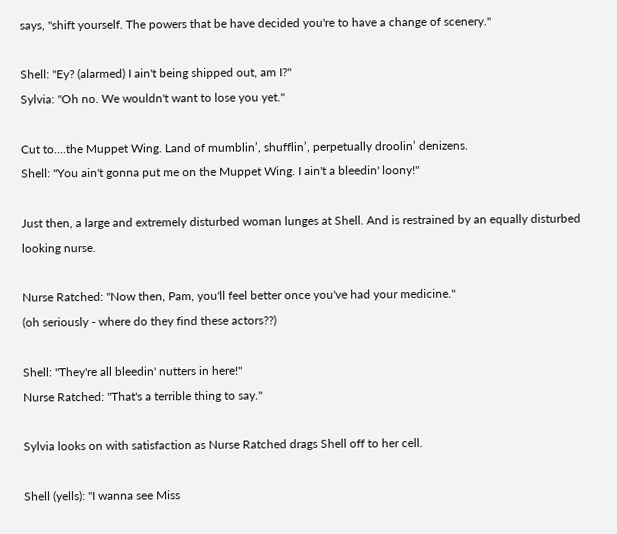says, "shift yourself. The powers that be have decided you're to have a change of scenery."

Shell: "Ey? (alarmed) I ain't being shipped out, am I?"
Sylvia: "Oh no. We wouldn't want to lose you yet."

Cut to....the Muppet Wing. Land of mumblin’, shufflin’, perpetually droolin’ denizens.
Shell: "You ain't gonna put me on the Muppet Wing. I ain't a bleedin' loony!"

Just then, a large and extremely disturbed woman lunges at Shell. And is restrained by an equally disturbed looking nurse.

Nurse Ratched: "Now then, Pam, you'll feel better once you've had your medicine."
(oh seriously - where do they find these actors??)

Shell: "They're all bleedin' nutters in here!"
Nurse Ratched: "That's a terrible thing to say."

Sylvia looks on with satisfaction as Nurse Ratched drags Shell off to her cell.

Shell (yells): "I wanna see Miss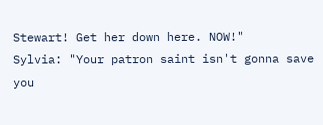Stewart! Get her down here. NOW!"
Sylvia: "Your patron saint isn't gonna save you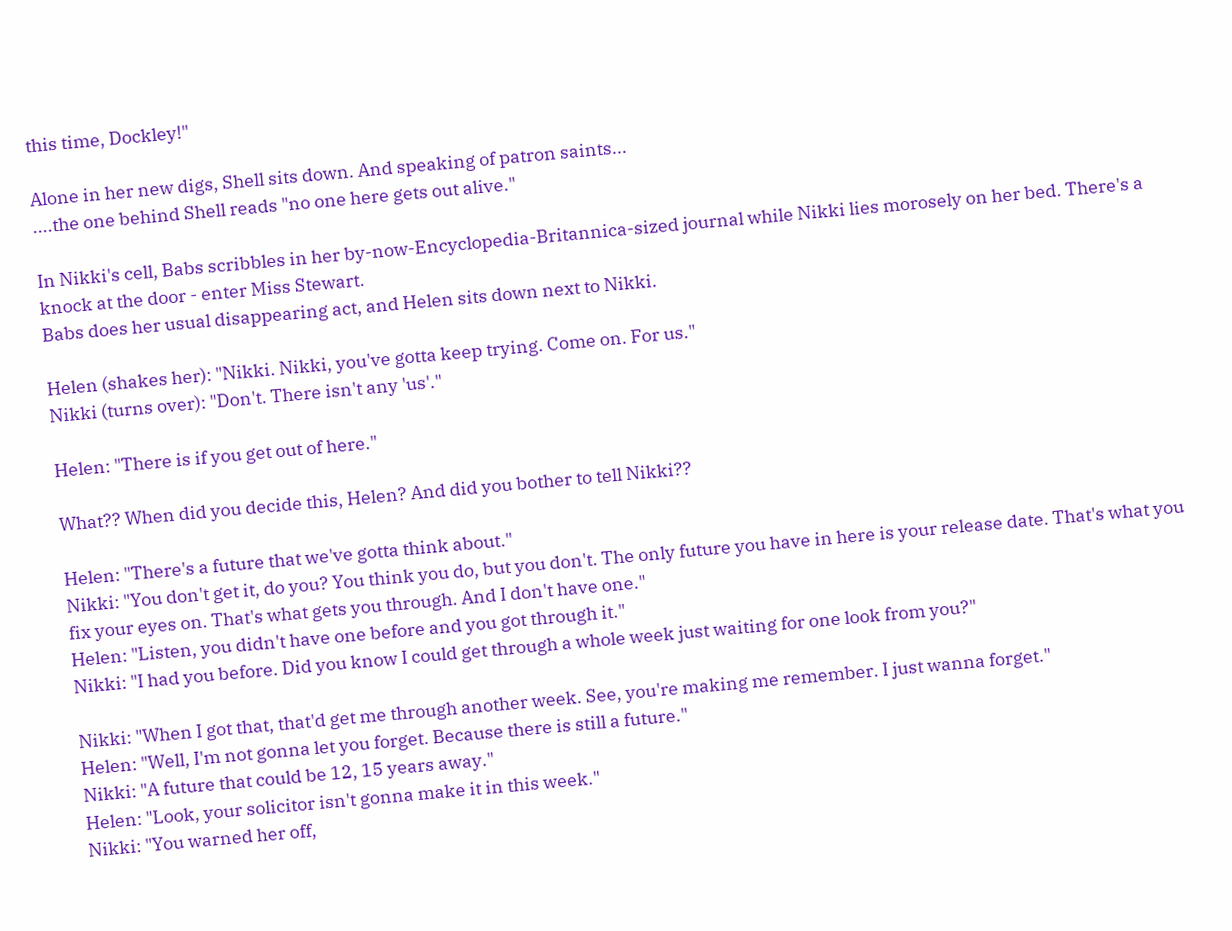this time, Dockley!"

Alone in her new digs, Shell sits down. And speaking of patron saints...
....the one behind Shell reads "no one here gets out alive."

In Nikki's cell, Babs scribbles in her by-now-Encyclopedia-Britannica-sized journal while Nikki lies morosely on her bed. There's a knock at the door - enter Miss Stewart.
Babs does her usual disappearing act, and Helen sits down next to Nikki.

Helen (shakes her): "Nikki. Nikki, you've gotta keep trying. Come on. For us."
Nikki (turns over): "Don't. There isn't any 'us'."

Helen: "There is if you get out of here."

What?? When did you decide this, Helen? And did you bother to tell Nikki??

Helen: "There's a future that we've gotta think about."
Nikki: "You don't get it, do you? You think you do, but you don't. The only future you have in here is your release date. That's what you fix your eyes on. That's what gets you through. And I don't have one."
Helen: "Listen, you didn't have one before and you got through it."
Nikki: "I had you before. Did you know I could get through a whole week just waiting for one look from you?"

Nikki: "When I got that, that'd get me through another week. See, you're making me remember. I just wanna forget."
Helen: "Well, I'm not gonna let you forget. Because there is still a future."
Nikki: "A future that could be 12, 15 years away."
Helen: "Look, your solicitor isn't gonna make it in this week."
Nikki: "You warned her off,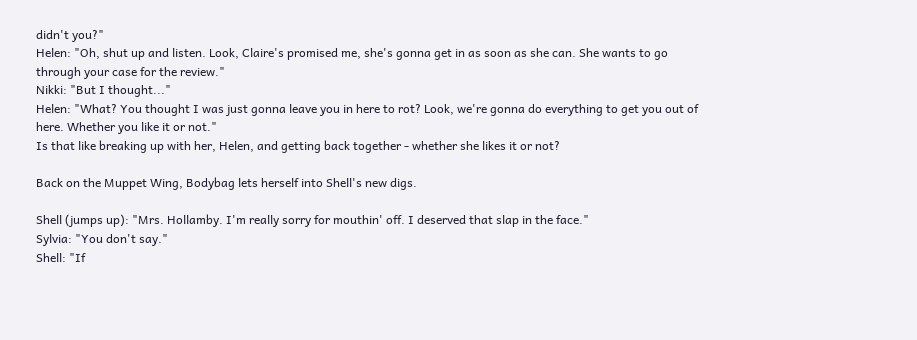didn't you?"
Helen: "Oh, shut up and listen. Look, Claire's promised me, she's gonna get in as soon as she can. She wants to go through your case for the review."
Nikki: "But I thought..."
Helen: "What? You thought I was just gonna leave you in here to rot? Look, we're gonna do everything to get you out of here. Whether you like it or not."
Is that like breaking up with her, Helen, and getting back together - whether she likes it or not?

Back on the Muppet Wing, Bodybag lets herself into Shell's new digs.

Shell (jumps up): "Mrs. Hollamby. I'm really sorry for mouthin' off. I deserved that slap in the face."
Sylvia: "You don't say."
Shell: "If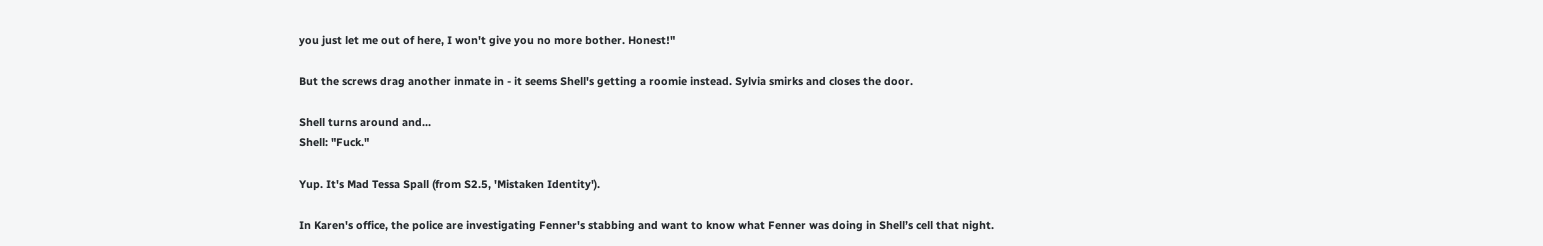you just let me out of here, I won't give you no more bother. Honest!"

But the screws drag another inmate in - it seems Shell's getting a roomie instead. Sylvia smirks and closes the door.

Shell turns around and...
Shell: "Fuck."

Yup. It's Mad Tessa Spall (from S2.5, 'Mistaken Identity').

In Karen's office, the police are investigating Fenner's stabbing and want to know what Fenner was doing in Shell’s cell that night.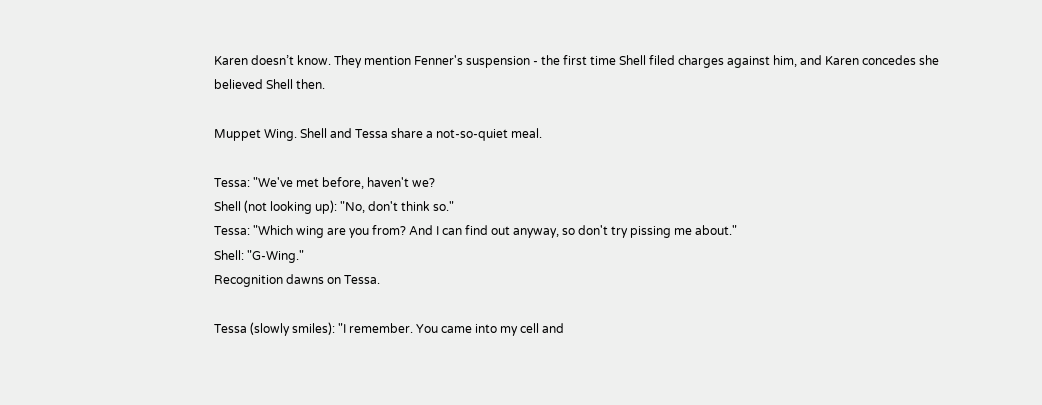Karen doesn’t know. They mention Fenner's suspension - the first time Shell filed charges against him, and Karen concedes she believed Shell then.

Muppet Wing. Shell and Tessa share a not-so-quiet meal.

Tessa: "We've met before, haven't we?
Shell (not looking up): "No, don't think so."
Tessa: "Which wing are you from? And I can find out anyway, so don't try pissing me about."
Shell: "G-Wing."
Recognition dawns on Tessa.

Tessa (slowly smiles): "I remember. You came into my cell and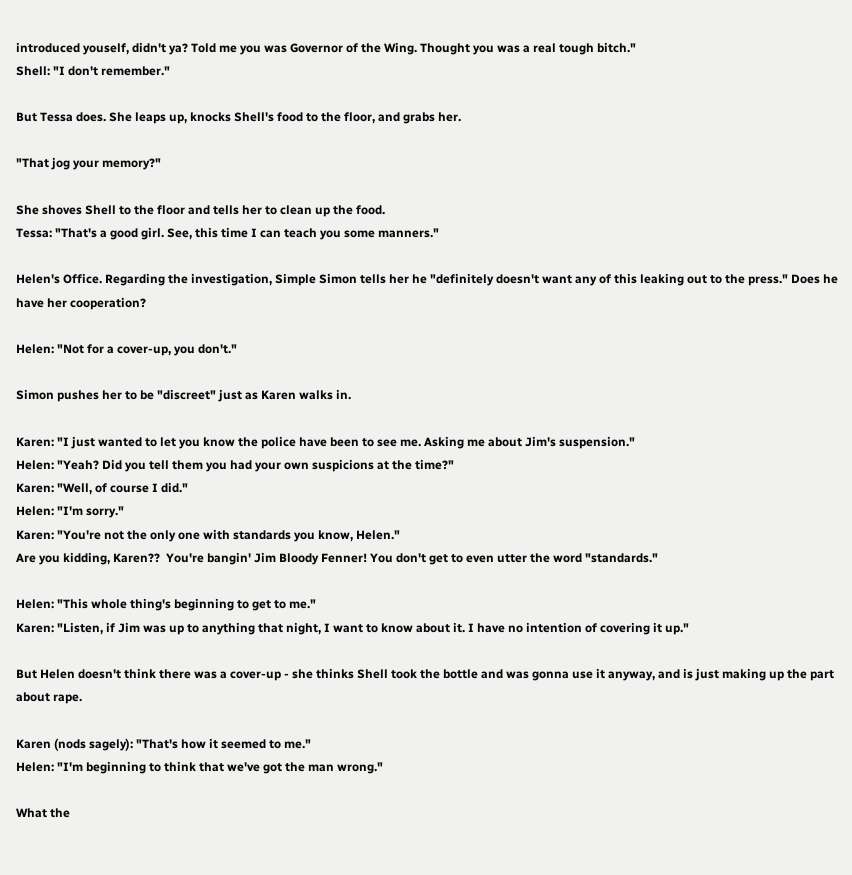introduced youself, didn't ya? Told me you was Governor of the Wing. Thought you was a real tough bitch."
Shell: "I don't remember."

But Tessa does. She leaps up, knocks Shell's food to the floor, and grabs her.

"That jog your memory?"

She shoves Shell to the floor and tells her to clean up the food.
Tessa: "That's a good girl. See, this time I can teach you some manners."

Helen's Office. Regarding the investigation, Simple Simon tells her he "definitely doesn't want any of this leaking out to the press." Does he have her cooperation?

Helen: "Not for a cover-up, you don't."

Simon pushes her to be "discreet" just as Karen walks in.

Karen: "I just wanted to let you know the police have been to see me. Asking me about Jim's suspension."
Helen: "Yeah? Did you tell them you had your own suspicions at the time?"
Karen: "Well, of course I did."
Helen: "I'm sorry."
Karen: "You're not the only one with standards you know, Helen."
Are you kidding, Karen??  You're bangin' Jim Bloody Fenner! You don't get to even utter the word "standards."

Helen: "This whole thing's beginning to get to me."
Karen: "Listen, if Jim was up to anything that night, I want to know about it. I have no intention of covering it up."

But Helen doesn't think there was a cover-up - she thinks Shell took the bottle and was gonna use it anyway, and is just making up the part about rape.

Karen (nods sagely): "That's how it seemed to me."
Helen: "I'm beginning to think that we've got the man wrong."

What the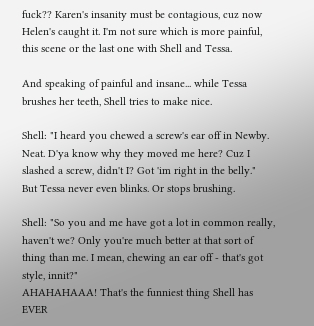fuck?? Karen's insanity must be contagious, cuz now Helen's caught it. I'm not sure which is more painful, this scene or the last one with Shell and Tessa.

And speaking of painful and insane... while Tessa brushes her teeth, Shell tries to make nice.

Shell: "I heard you chewed a screw's ear off in Newby. Neat. D'ya know why they moved me here? Cuz I slashed a screw, didn't I? Got 'im right in the belly."
But Tessa never even blinks. Or stops brushing.

Shell: "So you and me have got a lot in common really, haven't we? Only you're much better at that sort of thing than me. I mean, chewing an ear off - that's got style, innit?"
AHAHAHAAA! That's the funniest thing Shell has EVER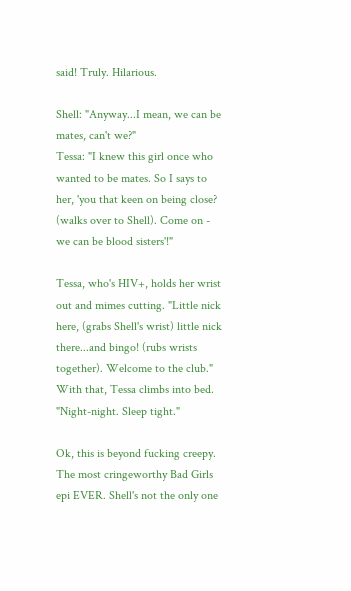said! Truly. Hilarious.

Shell: "Anyway...I mean, we can be mates, can't we?"
Tessa: "I knew this girl once who wanted to be mates. So I says to her, 'you that keen on being close? (walks over to Shell). Come on - we can be blood sisters'!"

Tessa, who's HIV+, holds her wrist out and mimes cutting. "Little nick here, (grabs Shell's wrist) little nick there...and bingo! (rubs wrists together). Welcome to the club."
With that, Tessa climbs into bed. "Night-night. Sleep tight."

Ok, this is beyond fucking creepy. The most cringeworthy Bad Girls epi EVER. Shell's not the only one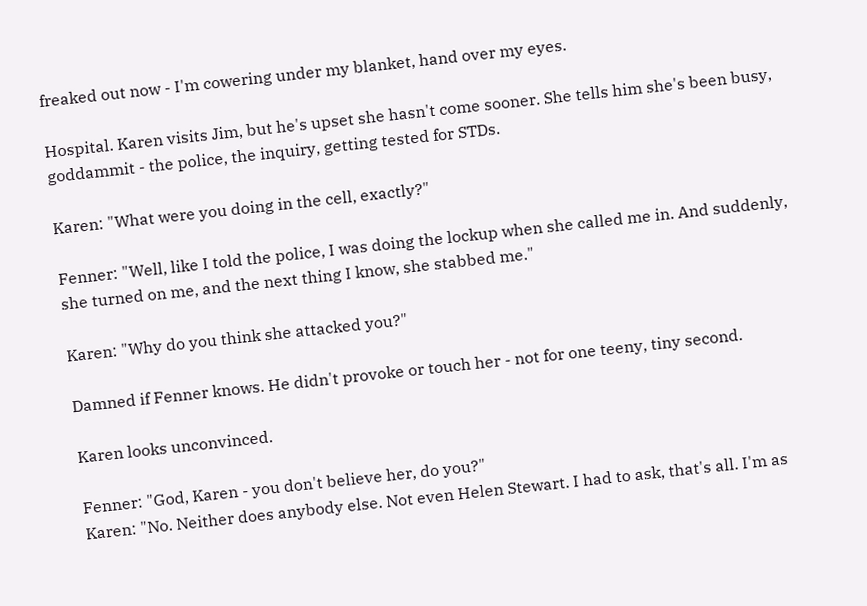freaked out now - I'm cowering under my blanket, hand over my eyes.

Hospital. Karen visits Jim, but he's upset she hasn't come sooner. She tells him she's been busy, goddammit - the police, the inquiry, getting tested for STDs.

Karen: "What were you doing in the cell, exactly?"

Fenner: "Well, like I told the police, I was doing the lockup when she called me in. And suddenly, she turned on me, and the next thing I know, she stabbed me."

Karen: "Why do you think she attacked you?"

Damned if Fenner knows. He didn't provoke or touch her - not for one teeny, tiny second.

Karen looks unconvinced.

Fenner: "God, Karen - you don't believe her, do you?"
Karen: "No. Neither does anybody else. Not even Helen Stewart. I had to ask, that's all. I'm as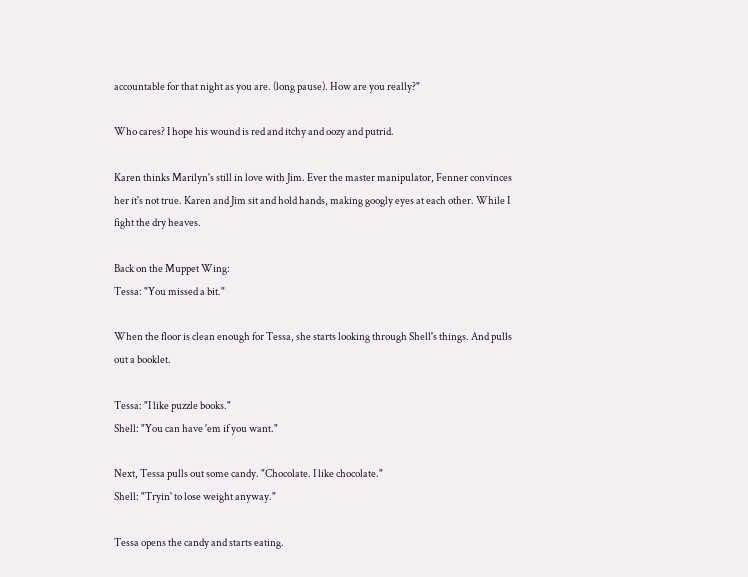accountable for that night as you are. (long pause). How are you really?"

Who cares? I hope his wound is red and itchy and oozy and putrid.

Karen thinks Marilyn's still in love with Jim. Ever the master manipulator, Fenner convinces her it's not true. Karen and Jim sit and hold hands, making googly eyes at each other. While I fight the dry heaves.

Back on the Muppet Wing:
Tessa: "You missed a bit."

When the floor is clean enough for Tessa, she starts looking through Shell's things. And pulls out a booklet.

Tessa: "I like puzzle books."
Shell: "You can have 'em if you want."

Next, Tessa pulls out some candy. "Chocolate. I like chocolate."
Shell: "Tryin' to lose weight anyway."

Tessa opens the candy and starts eating.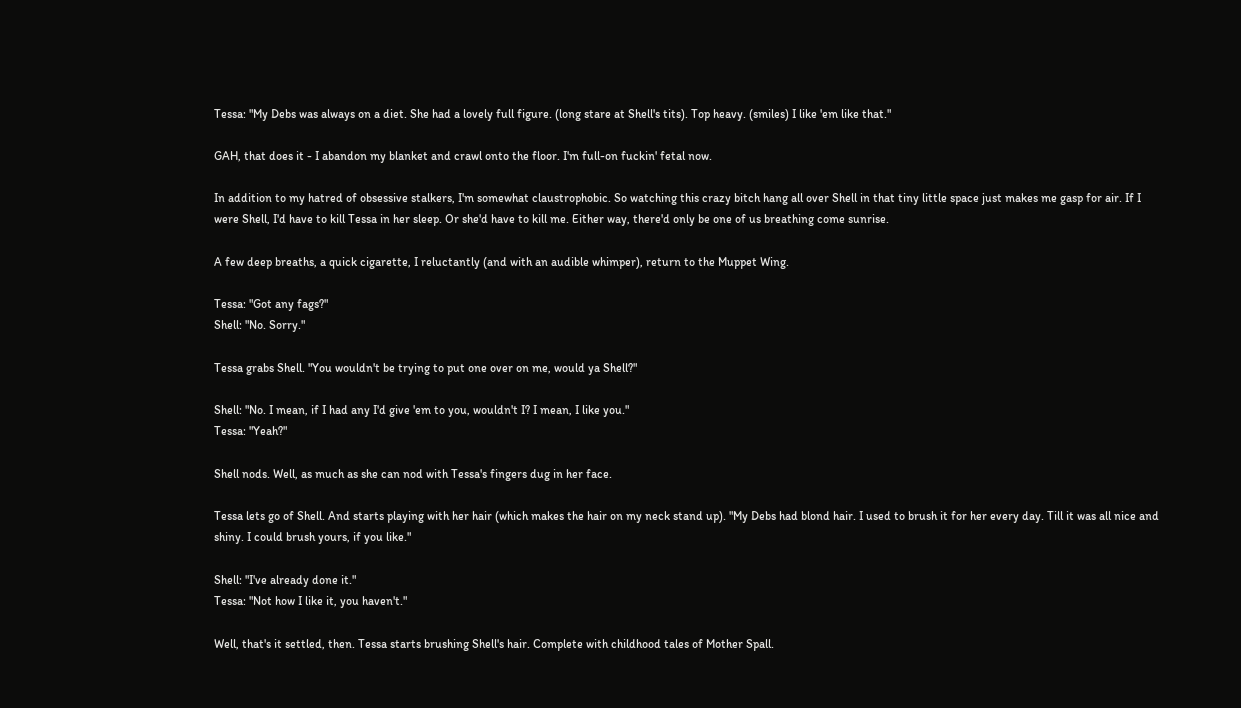Tessa: "My Debs was always on a diet. She had a lovely full figure. (long stare at Shell's tits). Top heavy. (smiles) I like 'em like that."

GAH, that does it - I abandon my blanket and crawl onto the floor. I'm full-on fuckin' fetal now.

In addition to my hatred of obsessive stalkers, I'm somewhat claustrophobic. So watching this crazy bitch hang all over Shell in that tiny little space just makes me gasp for air. If I were Shell, I'd have to kill Tessa in her sleep. Or she'd have to kill me. Either way, there'd only be one of us breathing come sunrise.

A few deep breaths, a quick cigarette, I reluctantly (and with an audible whimper), return to the Muppet Wing.

Tessa: "Got any fags?"
Shell: "No. Sorry."

Tessa grabs Shell. "You wouldn't be trying to put one over on me, would ya Shell?"

Shell: "No. I mean, if I had any I'd give 'em to you, wouldn't I? I mean, I like you."
Tessa: "Yeah?"

Shell nods. Well, as much as she can nod with Tessa's fingers dug in her face.

Tessa lets go of Shell. And starts playing with her hair (which makes the hair on my neck stand up). "My Debs had blond hair. I used to brush it for her every day. Till it was all nice and shiny. I could brush yours, if you like."

Shell: "I've already done it."
Tessa: "Not how I like it, you haven't."

Well, that's it settled, then. Tessa starts brushing Shell's hair. Complete with childhood tales of Mother Spall.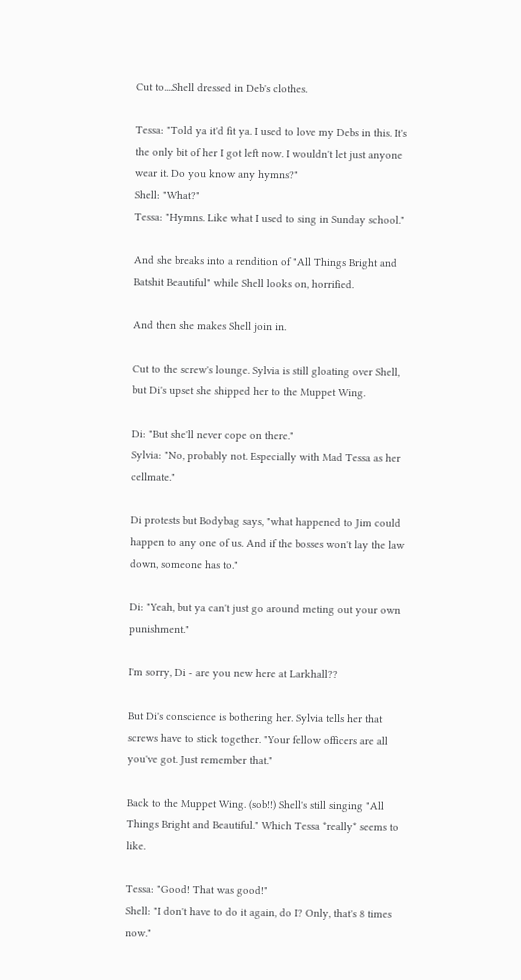Cut to....Shell dressed in Deb's clothes.

Tessa: "Told ya it'd fit ya. I used to love my Debs in this. It's the only bit of her I got left now. I wouldn't let just anyone wear it. Do you know any hymns?"
Shell: "What?"
Tessa: "Hymns. Like what I used to sing in Sunday school."

And she breaks into a rendition of "All Things Bright and Batshit Beautiful" while Shell looks on, horrified.

And then she makes Shell join in.

Cut to the screw's lounge. Sylvia is still gloating over Shell, but Di's upset she shipped her to the Muppet Wing.

Di: "But she'll never cope on there."
Sylvia: "No, probably not. Especially with Mad Tessa as her cellmate."

Di protests but Bodybag says, "what happened to Jim could happen to any one of us. And if the bosses won't lay the law down, someone has to."

Di: "Yeah, but ya can't just go around meting out your own punishment."

I'm sorry, Di - are you new here at Larkhall??

But Di's conscience is bothering her. Sylvia tells her that screws have to stick together. "Your fellow officers are all you've got. Just remember that."

Back to the Muppet Wing. (sob!!) Shell's still singing "All Things Bright and Beautiful." Which Tessa *really* seems to like.

Tessa: "Good! That was good!"
Shell: "I don't have to do it again, do I? Only, that's 8 times now."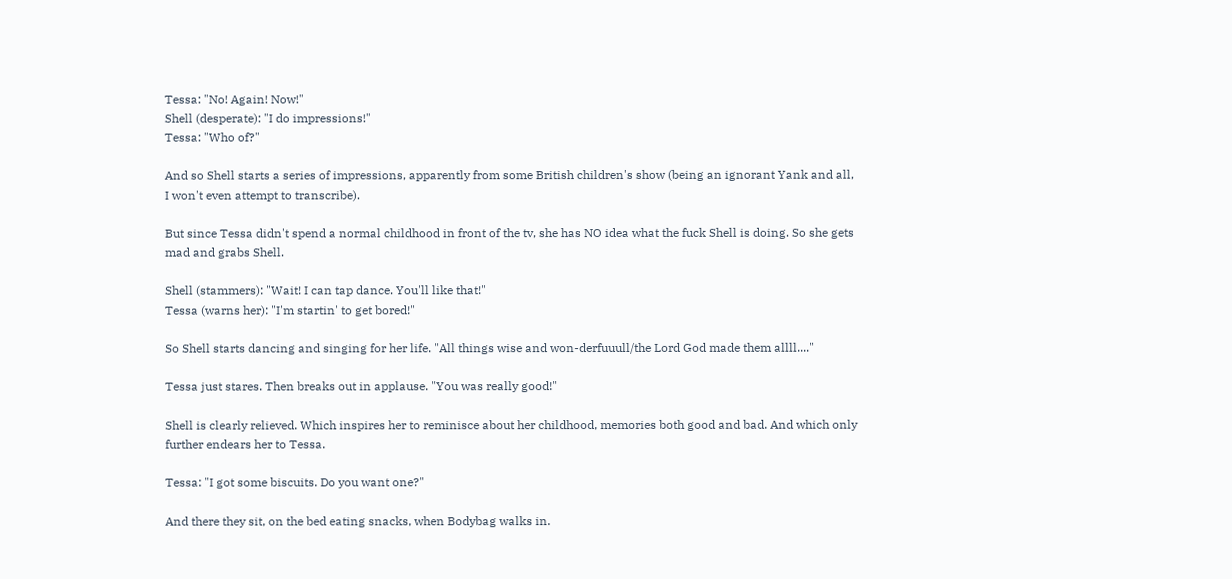Tessa: "No! Again! Now!"
Shell (desperate): "I do impressions!"
Tessa: "Who of?"

And so Shell starts a series of impressions, apparently from some British children's show (being an ignorant Yank and all, I won't even attempt to transcribe).

But since Tessa didn't spend a normal childhood in front of the tv, she has NO idea what the fuck Shell is doing. So she gets mad and grabs Shell.

Shell (stammers): "Wait! I can tap dance. You'll like that!"
Tessa (warns her): "I'm startin' to get bored!"

So Shell starts dancing and singing for her life. "All things wise and won-derfuuull/the Lord God made them allll...."

Tessa just stares. Then breaks out in applause. "You was really good!"

Shell is clearly relieved. Which inspires her to reminisce about her childhood, memories both good and bad. And which only further endears her to Tessa.

Tessa: "I got some biscuits. Do you want one?"

And there they sit, on the bed eating snacks, when Bodybag walks in.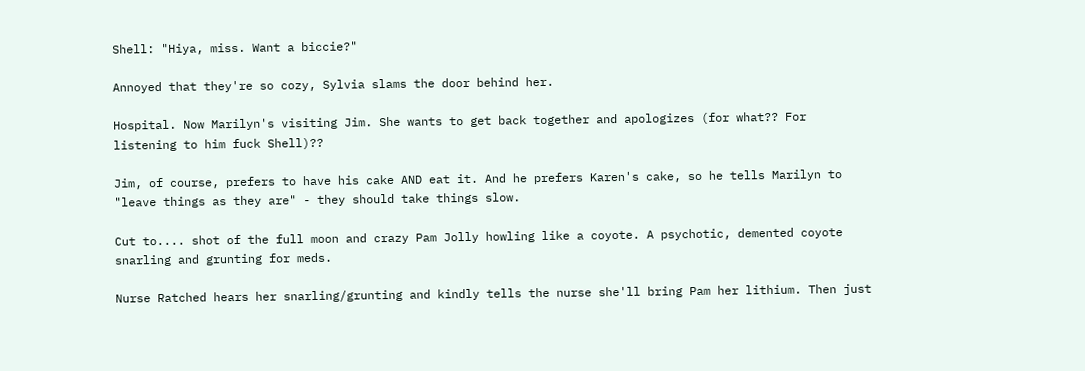Shell: "Hiya, miss. Want a biccie?"

Annoyed that they're so cozy, Sylvia slams the door behind her.

Hospital. Now Marilyn's visiting Jim. She wants to get back together and apologizes (for what?? For listening to him fuck Shell)??

Jim, of course, prefers to have his cake AND eat it. And he prefers Karen's cake, so he tells Marilyn to "leave things as they are" - they should take things slow.

Cut to.... shot of the full moon and crazy Pam Jolly howling like a coyote. A psychotic, demented coyote snarling and grunting for meds.

Nurse Ratched hears her snarling/grunting and kindly tells the nurse she'll bring Pam her lithium. Then just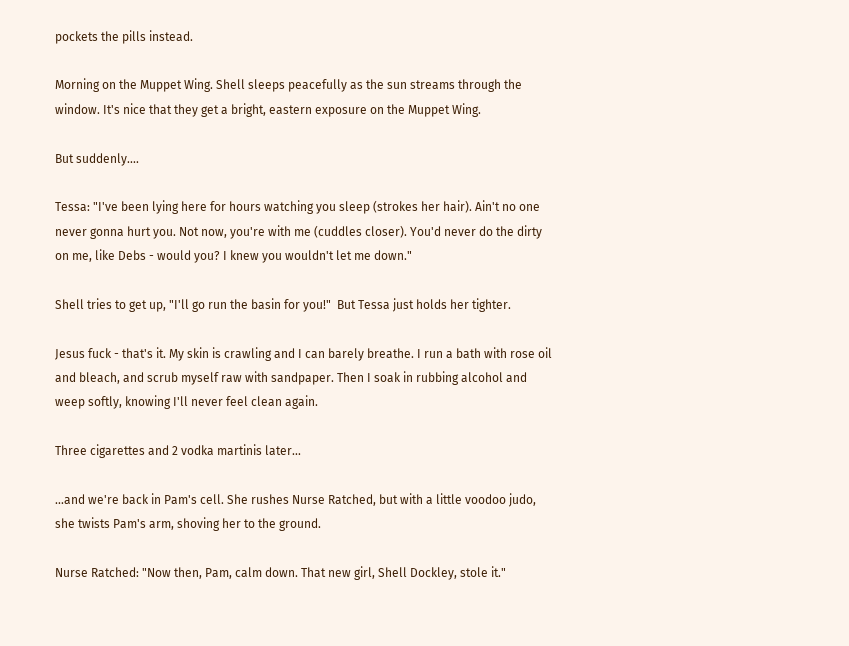pockets the pills instead.

Morning on the Muppet Wing. Shell sleeps peacefully as the sun streams through the window. It's nice that they get a bright, eastern exposure on the Muppet Wing.

But suddenly....

Tessa: "I've been lying here for hours watching you sleep (strokes her hair). Ain't no one never gonna hurt you. Not now, you're with me (cuddles closer). You'd never do the dirty on me, like Debs - would you? I knew you wouldn't let me down."

Shell tries to get up, "I'll go run the basin for you!"  But Tessa just holds her tighter.

Jesus fuck - that's it. My skin is crawling and I can barely breathe. I run a bath with rose oil and bleach, and scrub myself raw with sandpaper. Then I soak in rubbing alcohol and weep softly, knowing I'll never feel clean again.

Three cigarettes and 2 vodka martinis later...

...and we're back in Pam's cell. She rushes Nurse Ratched, but with a little voodoo judo, she twists Pam's arm, shoving her to the ground.

Nurse Ratched: "Now then, Pam, calm down. That new girl, Shell Dockley, stole it."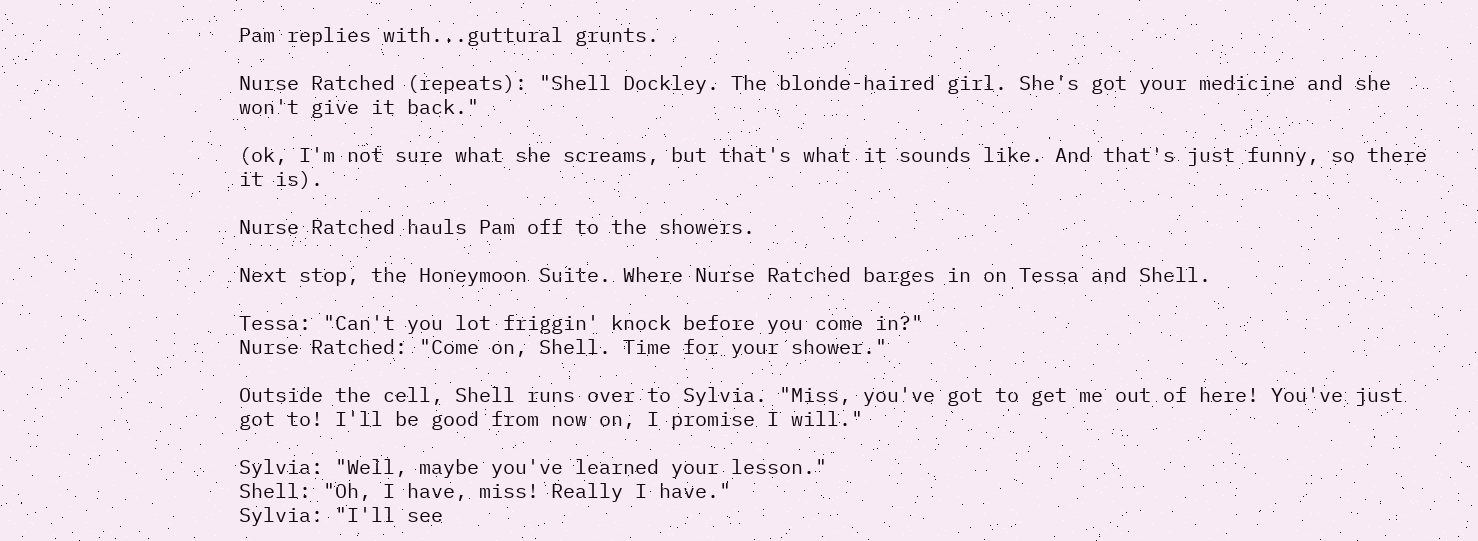Pam replies with...guttural grunts.

Nurse Ratched (repeats): "Shell Dockley. The blonde-haired girl. She's got your medicine and she won't give it back."

(ok, I'm not sure what she screams, but that's what it sounds like. And that's just funny, so there it is).

Nurse Ratched hauls Pam off to the showers.

Next stop, the Honeymoon Suite. Where Nurse Ratched barges in on Tessa and Shell.

Tessa: "Can't you lot friggin' knock before you come in?"
Nurse Ratched: "Come on, Shell. Time for your shower."

Outside the cell, Shell runs over to Sylvia. "Miss, you've got to get me out of here! You've just got to! I'll be good from now on, I promise I will."

Sylvia: "Well, maybe you've learned your lesson."
Shell: "Oh, I have, miss! Really I have."
Sylvia: "I'll see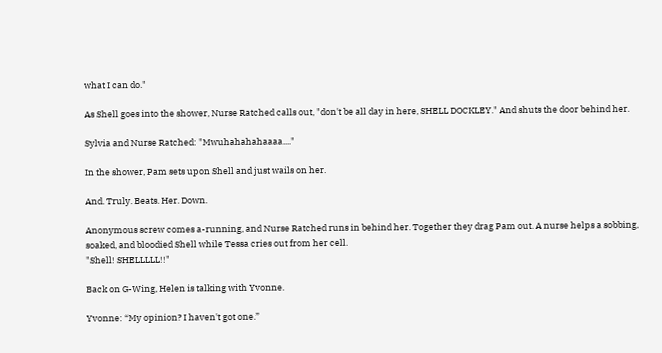what I can do."

As Shell goes into the shower, Nurse Ratched calls out, "don't be all day in here, SHELL DOCKLEY." And shuts the door behind her.

Sylvia and Nurse Ratched: "Mwuhahahahaaaa...."

In the shower, Pam sets upon Shell and just wails on her.

And. Truly. Beats. Her. Down.

Anonymous screw comes a-running, and Nurse Ratched runs in behind her. Together they drag Pam out. A nurse helps a sobbing, soaked, and bloodied Shell while Tessa cries out from her cell.
"Shell! SHELLLLL!!"

Back on G-Wing, Helen is talking with Yvonne.

Yvonne: “My opinion? I haven't got one.”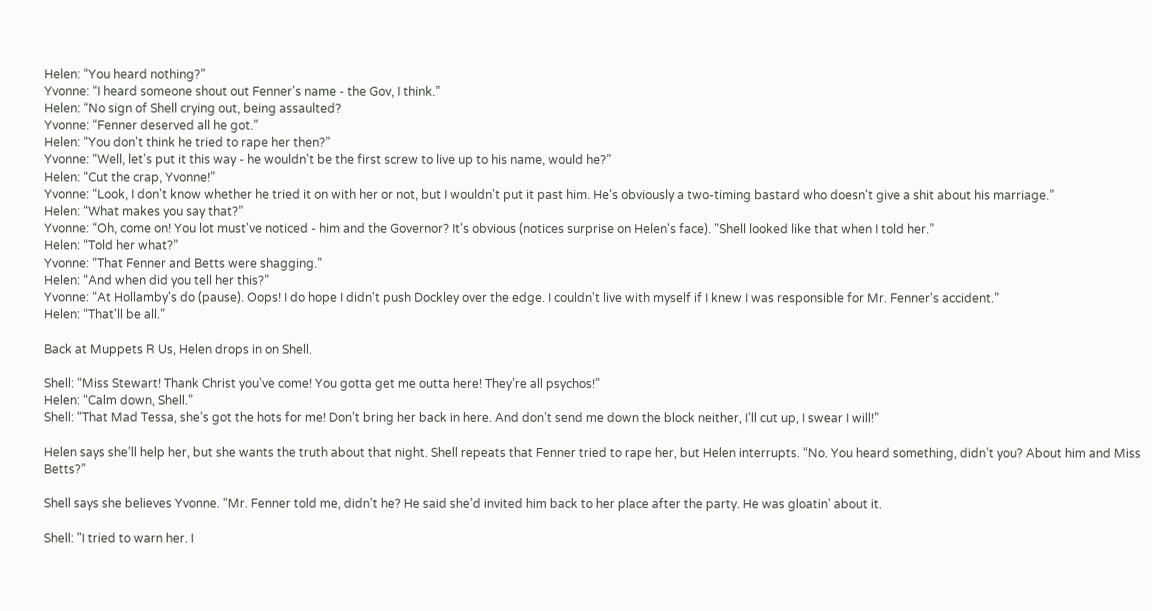Helen: “You heard nothing?”
Yvonne: “I heard someone shout out Fenner's name - the Gov, I think.”
Helen: “No sign of Shell crying out, being assaulted?
Yvonne: “Fenner deserved all he got.”
Helen: “You don't think he tried to rape her then?”
Yvonne: “Well, let's put it this way - he wouldn't be the first screw to live up to his name, would he?”
Helen: “Cut the crap, Yvonne!”
Yvonne: “Look, I don't know whether he tried it on with her or not, but I wouldn't put it past him. He's obviously a two-timing bastard who doesn't give a shit about his marriage.”
Helen: “What makes you say that?”
Yvonne: “Oh, come on! You lot must've noticed - him and the Governor? It's obvious (notices surprise on Helen's face). "Shell looked like that when I told her.”
Helen: “Told her what?”
Yvonne: “That Fenner and Betts were shagging.”
Helen: “And when did you tell her this?”
Yvonne: “At Hollamby's do (pause). Oops! I do hope I didn't push Dockley over the edge. I couldn't live with myself if I knew I was responsible for Mr. Fenner's accident.”
Helen: “That'll be all.”

Back at Muppets R Us, Helen drops in on Shell.

Shell: “Miss Stewart! Thank Christ you’ve come! You gotta get me outta here! They’re all psychos!”
Helen: “Calm down, Shell.”
Shell: “That Mad Tessa, she’s got the hots for me! Don’t bring her back in here. And don’t send me down the block neither, I’ll cut up, I swear I will!”

Helen says she’ll help her, but she wants the truth about that night. Shell repeats that Fenner tried to rape her, but Helen interrupts. “No. You heard something, didn’t you? About him and Miss Betts?”

Shell says she believes Yvonne. “Mr. Fenner told me, didn’t he? He said she’d invited him back to her place after the party. He was gloatin’ about it.

Shell: "I tried to warn her. I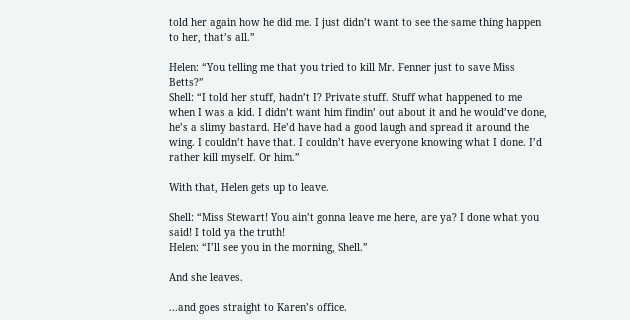told her again how he did me. I just didn’t want to see the same thing happen to her, that’s all.”

Helen: “You telling me that you tried to kill Mr. Fenner just to save Miss Betts?”
Shell: “I told her stuff, hadn’t I? Private stuff. Stuff what happened to me when I was a kid. I didn’t want him findin’ out about it and he would’ve done, he’s a slimy bastard. He’d have had a good laugh and spread it around the wing. I couldn’t have that. I couldn’t have everyone knowing what I done. I’d rather kill myself. Or him.”

With that, Helen gets up to leave.

Shell: “Miss Stewart! You ain’t gonna leave me here, are ya? I done what you said! I told ya the truth!
Helen: “I’ll see you in the morning, Shell.”

And she leaves.

...and goes straight to Karen’s office.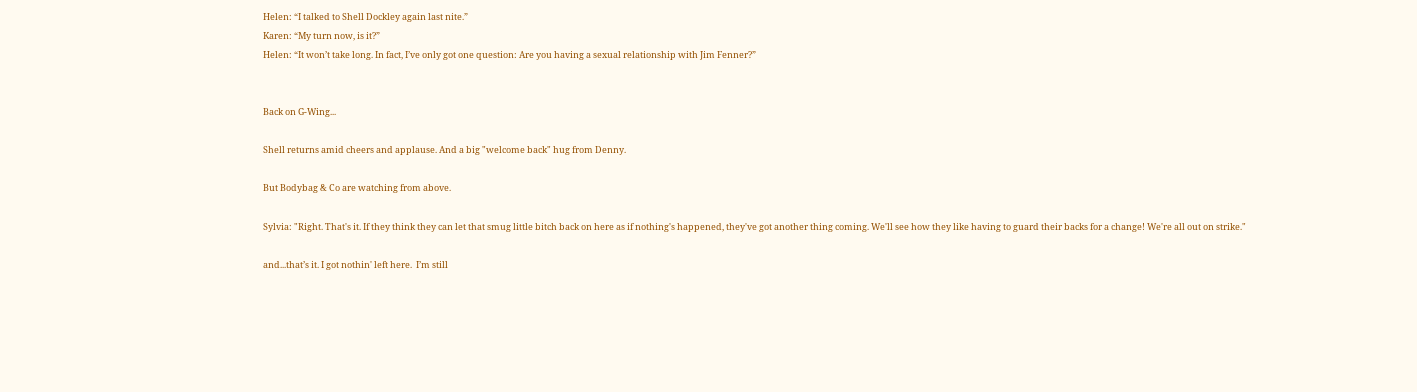Helen: “I talked to Shell Dockley again last nite.”
Karen: “My turn now, is it?”
Helen: “It won’t take long. In fact, I’ve only got one question: Are you having a sexual relationship with Jim Fenner?”


Back on G-Wing...

Shell returns amid cheers and applause. And a big "welcome back" hug from Denny.

But Bodybag & Co are watching from above.

Sylvia: "Right. That's it. If they think they can let that smug little bitch back on here as if nothing's happened, they've got another thing coming. We'll see how they like having to guard their backs for a change! We're all out on strike."

and...that’s it. I got nothin' left here.  I’m still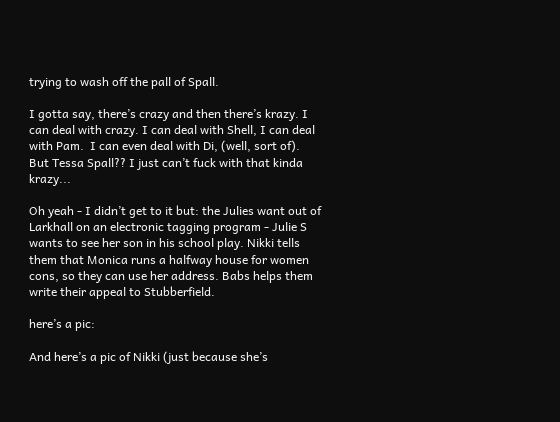trying to wash off the pall of Spall.

I gotta say, there’s crazy and then there’s krazy. I can deal with crazy. I can deal with Shell, I can deal with Pam.  I can even deal with Di, (well, sort of). But Tessa Spall?? I just can’t fuck with that kinda krazy...

Oh yeah - I didn’t get to it but: the Julies want out of Larkhall on an electronic tagging program - Julie S wants to see her son in his school play. Nikki tells them that Monica runs a halfway house for women cons, so they can use her address. Babs helps them write their appeal to Stubberfield.

here’s a pic:

And here’s a pic of Nikki (just because she’s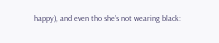happy), and even tho she’s not wearing black: